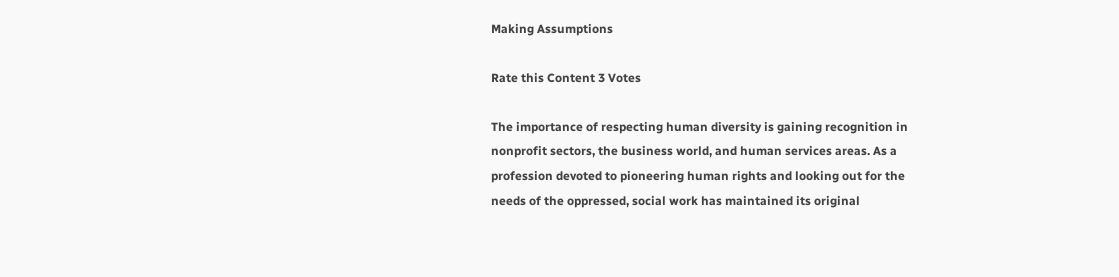Making Assumptions

Rate this Content 3 Votes

The importance of respecting human diversity is gaining recognition in nonprofit sectors, the business world, and human services areas. As a profession devoted to pioneering human rights and looking out for the needs of the oppressed, social work has maintained its original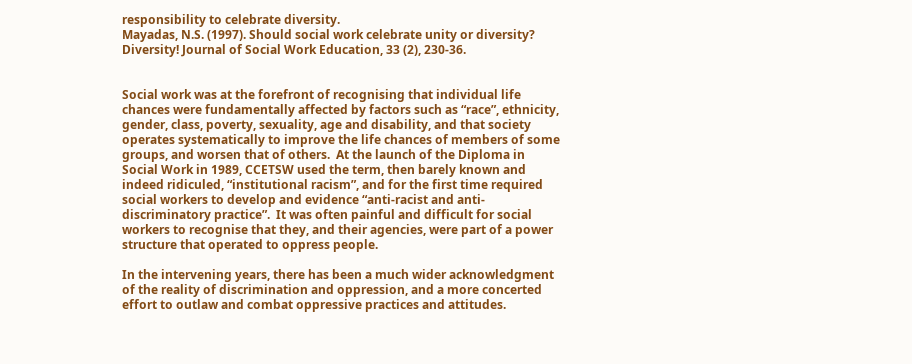responsibility to celebrate diversity.
Mayadas, N.S. (1997). Should social work celebrate unity or diversity? Diversity! Journal of Social Work Education, 33 (2), 230-36.


Social work was at the forefront of recognising that individual life chances were fundamentally affected by factors such as “race”, ethnicity, gender, class, poverty, sexuality, age and disability, and that society operates systematically to improve the life chances of members of some groups, and worsen that of others.  At the launch of the Diploma in Social Work in 1989, CCETSW used the term, then barely known and indeed ridiculed, “institutional racism”, and for the first time required social workers to develop and evidence “anti-racist and anti-discriminatory practice”.  It was often painful and difficult for social workers to recognise that they, and their agencies, were part of a power structure that operated to oppress people.

In the intervening years, there has been a much wider acknowledgment of the reality of discrimination and oppression, and a more concerted effort to outlaw and combat oppressive practices and attitudes.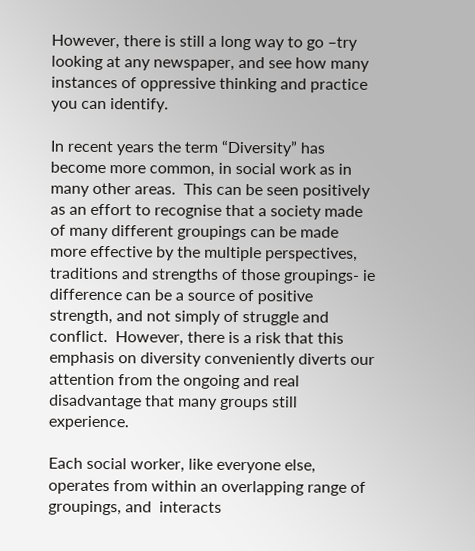However, there is still a long way to go –try looking at any newspaper, and see how many instances of oppressive thinking and practice you can identify.

In recent years the term “Diversity” has become more common, in social work as in many other areas.  This can be seen positively as an effort to recognise that a society made of many different groupings can be made more effective by the multiple perspectives, traditions and strengths of those groupings- ie difference can be a source of positive strength, and not simply of struggle and conflict.  However, there is a risk that this emphasis on diversity conveniently diverts our attention from the ongoing and real disadvantage that many groups still experience.

Each social worker, like everyone else, operates from within an overlapping range of groupings, and  interacts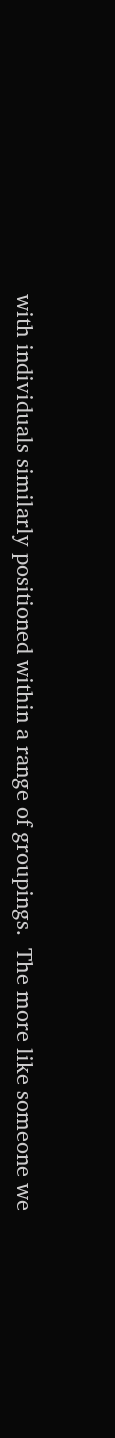with individuals similarly positioned within a range of groupings.  The more like someone we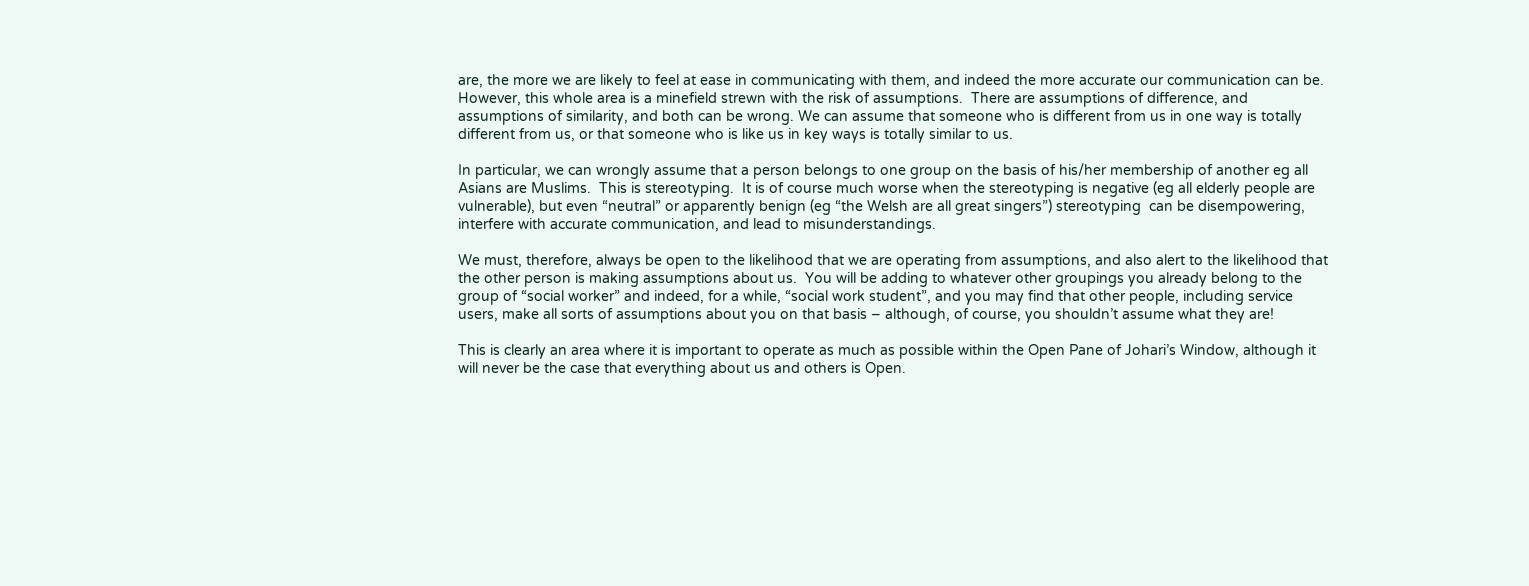are, the more we are likely to feel at ease in communicating with them, and indeed the more accurate our communication can be.  However, this whole area is a minefield strewn with the risk of assumptions.  There are assumptions of difference, and assumptions of similarity, and both can be wrong. We can assume that someone who is different from us in one way is totally different from us, or that someone who is like us in key ways is totally similar to us.

In particular, we can wrongly assume that a person belongs to one group on the basis of his/her membership of another eg all Asians are Muslims.  This is stereotyping.  It is of course much worse when the stereotyping is negative (eg all elderly people are vulnerable), but even “neutral” or apparently benign (eg “the Welsh are all great singers”) stereotyping  can be disempowering,  interfere with accurate communication, and lead to misunderstandings.

We must, therefore, always be open to the likelihood that we are operating from assumptions, and also alert to the likelihood that the other person is making assumptions about us.  You will be adding to whatever other groupings you already belong to the group of “social worker” and indeed, for a while, “social work student”, and you may find that other people, including service users, make all sorts of assumptions about you on that basis – although, of course, you shouldn’t assume what they are!

This is clearly an area where it is important to operate as much as possible within the Open Pane of Johari’s Window, although it will never be the case that everything about us and others is Open.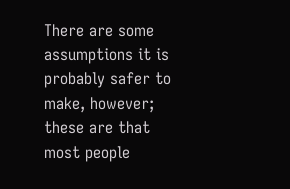There are some assumptions it is probably safer to make, however; these are that most people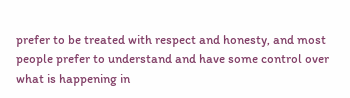prefer to be treated with respect and honesty, and most people prefer to understand and have some control over what is happening in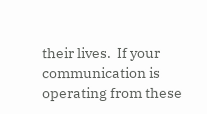their lives.  If your communication is operating from these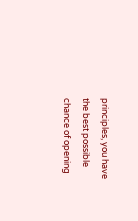principles, you have the best possible chance of opening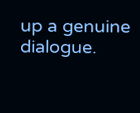up a genuine dialogue.